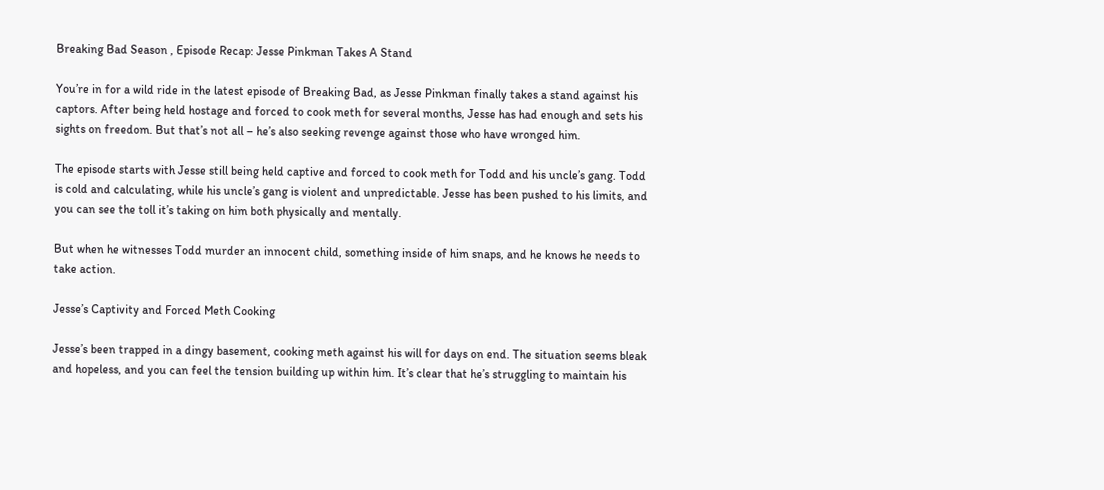Breaking Bad Season , Episode Recap: Jesse Pinkman Takes A Stand

You’re in for a wild ride in the latest episode of Breaking Bad, as Jesse Pinkman finally takes a stand against his captors. After being held hostage and forced to cook meth for several months, Jesse has had enough and sets his sights on freedom. But that’s not all – he’s also seeking revenge against those who have wronged him.

The episode starts with Jesse still being held captive and forced to cook meth for Todd and his uncle’s gang. Todd is cold and calculating, while his uncle’s gang is violent and unpredictable. Jesse has been pushed to his limits, and you can see the toll it’s taking on him both physically and mentally.

But when he witnesses Todd murder an innocent child, something inside of him snaps, and he knows he needs to take action.

Jesse’s Captivity and Forced Meth Cooking

Jesse’s been trapped in a dingy basement, cooking meth against his will for days on end. The situation seems bleak and hopeless, and you can feel the tension building up within him. It’s clear that he’s struggling to maintain his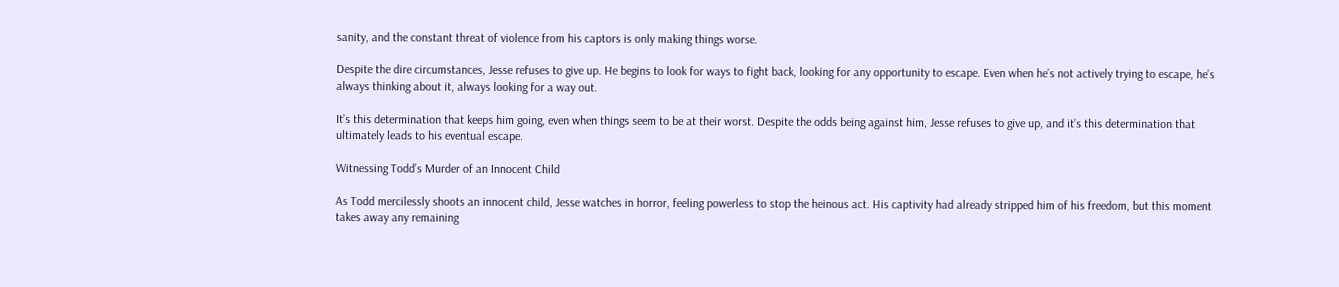sanity, and the constant threat of violence from his captors is only making things worse.

Despite the dire circumstances, Jesse refuses to give up. He begins to look for ways to fight back, looking for any opportunity to escape. Even when he’s not actively trying to escape, he’s always thinking about it, always looking for a way out.

It’s this determination that keeps him going, even when things seem to be at their worst. Despite the odds being against him, Jesse refuses to give up, and it’s this determination that ultimately leads to his eventual escape.

Witnessing Todd’s Murder of an Innocent Child

As Todd mercilessly shoots an innocent child, Jesse watches in horror, feeling powerless to stop the heinous act. His captivity had already stripped him of his freedom, but this moment takes away any remaining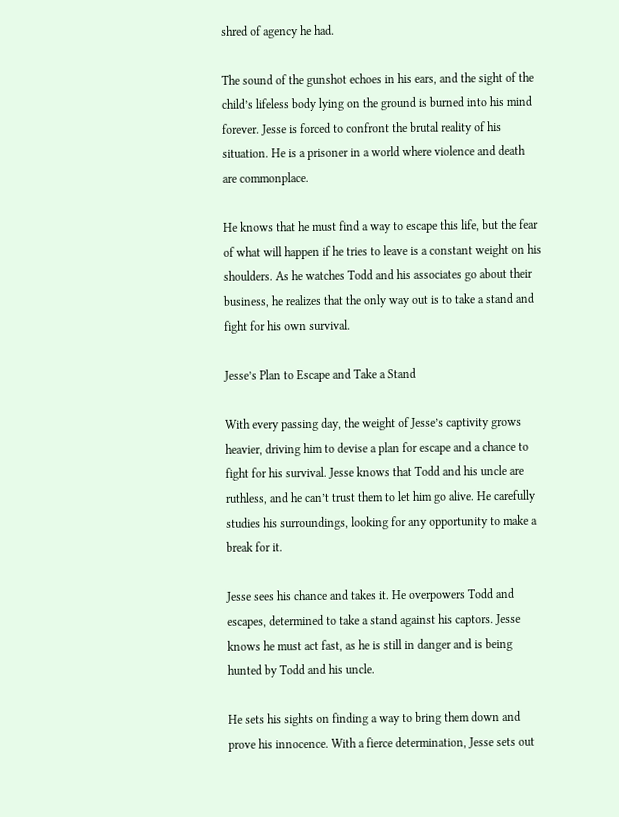shred of agency he had.

The sound of the gunshot echoes in his ears, and the sight of the child’s lifeless body lying on the ground is burned into his mind forever. Jesse is forced to confront the brutal reality of his situation. He is a prisoner in a world where violence and death are commonplace.

He knows that he must find a way to escape this life, but the fear of what will happen if he tries to leave is a constant weight on his shoulders. As he watches Todd and his associates go about their business, he realizes that the only way out is to take a stand and fight for his own survival.

Jesse’s Plan to Escape and Take a Stand

With every passing day, the weight of Jesse’s captivity grows heavier, driving him to devise a plan for escape and a chance to fight for his survival. Jesse knows that Todd and his uncle are ruthless, and he can’t trust them to let him go alive. He carefully studies his surroundings, looking for any opportunity to make a break for it.

Jesse sees his chance and takes it. He overpowers Todd and escapes, determined to take a stand against his captors. Jesse knows he must act fast, as he is still in danger and is being hunted by Todd and his uncle.

He sets his sights on finding a way to bring them down and prove his innocence. With a fierce determination, Jesse sets out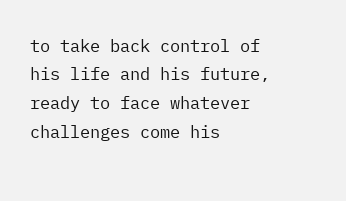to take back control of his life and his future, ready to face whatever challenges come his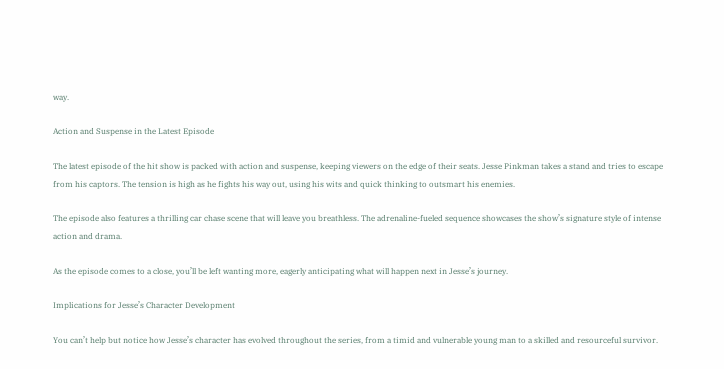way.

Action and Suspense in the Latest Episode

The latest episode of the hit show is packed with action and suspense, keeping viewers on the edge of their seats. Jesse Pinkman takes a stand and tries to escape from his captors. The tension is high as he fights his way out, using his wits and quick thinking to outsmart his enemies.

The episode also features a thrilling car chase scene that will leave you breathless. The adrenaline-fueled sequence showcases the show’s signature style of intense action and drama.

As the episode comes to a close, you’ll be left wanting more, eagerly anticipating what will happen next in Jesse’s journey.

Implications for Jesse’s Character Development

You can’t help but notice how Jesse’s character has evolved throughout the series, from a timid and vulnerable young man to a skilled and resourceful survivor.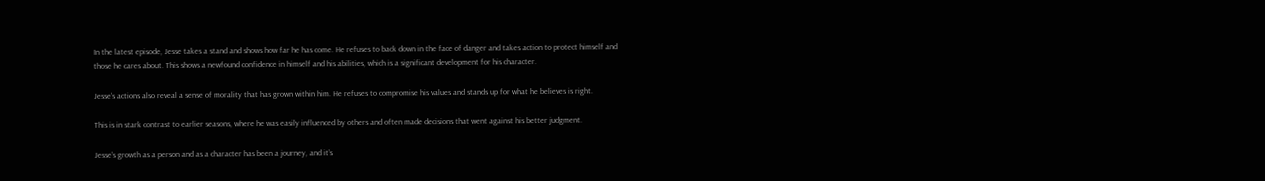In the latest episode, Jesse takes a stand and shows how far he has come. He refuses to back down in the face of danger and takes action to protect himself and those he cares about. This shows a newfound confidence in himself and his abilities, which is a significant development for his character.

Jesse’s actions also reveal a sense of morality that has grown within him. He refuses to compromise his values and stands up for what he believes is right.

This is in stark contrast to earlier seasons, where he was easily influenced by others and often made decisions that went against his better judgment.

Jesse’s growth as a person and as a character has been a journey, and it’s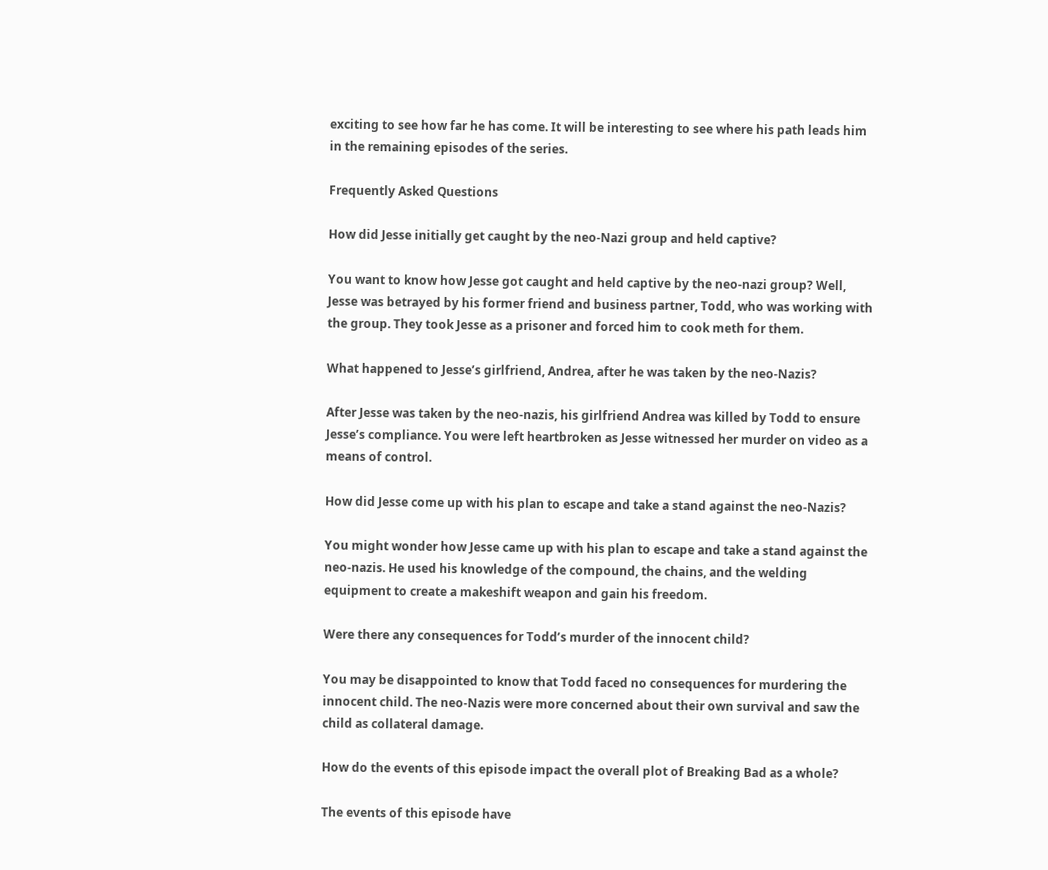exciting to see how far he has come. It will be interesting to see where his path leads him in the remaining episodes of the series.

Frequently Asked Questions

How did Jesse initially get caught by the neo-Nazi group and held captive?

You want to know how Jesse got caught and held captive by the neo-nazi group? Well, Jesse was betrayed by his former friend and business partner, Todd, who was working with the group. They took Jesse as a prisoner and forced him to cook meth for them.

What happened to Jesse’s girlfriend, Andrea, after he was taken by the neo-Nazis?

After Jesse was taken by the neo-nazis, his girlfriend Andrea was killed by Todd to ensure Jesse’s compliance. You were left heartbroken as Jesse witnessed her murder on video as a means of control.

How did Jesse come up with his plan to escape and take a stand against the neo-Nazis?

You might wonder how Jesse came up with his plan to escape and take a stand against the neo-nazis. He used his knowledge of the compound, the chains, and the welding equipment to create a makeshift weapon and gain his freedom.

Were there any consequences for Todd’s murder of the innocent child?

You may be disappointed to know that Todd faced no consequences for murdering the innocent child. The neo-Nazis were more concerned about their own survival and saw the child as collateral damage.

How do the events of this episode impact the overall plot of Breaking Bad as a whole?

The events of this episode have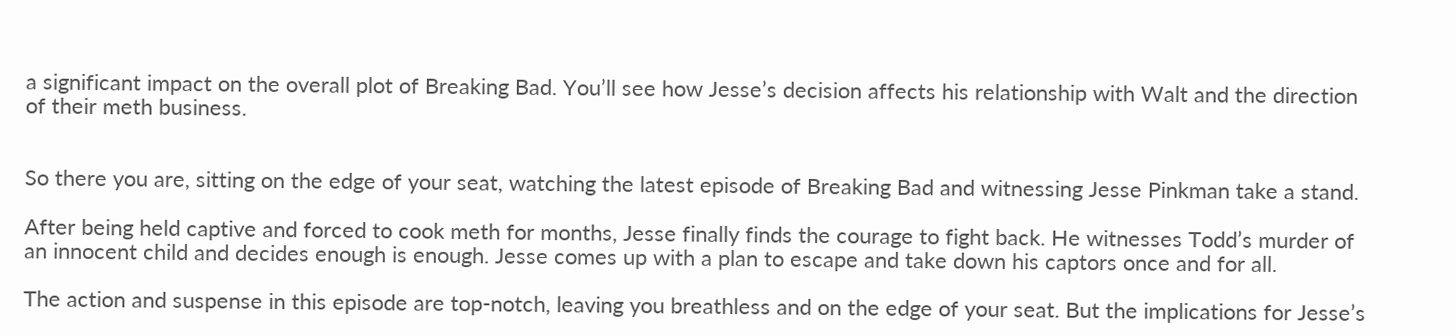a significant impact on the overall plot of Breaking Bad. You’ll see how Jesse’s decision affects his relationship with Walt and the direction of their meth business.


So there you are, sitting on the edge of your seat, watching the latest episode of Breaking Bad and witnessing Jesse Pinkman take a stand.

After being held captive and forced to cook meth for months, Jesse finally finds the courage to fight back. He witnesses Todd’s murder of an innocent child and decides enough is enough. Jesse comes up with a plan to escape and take down his captors once and for all.

The action and suspense in this episode are top-notch, leaving you breathless and on the edge of your seat. But the implications for Jesse’s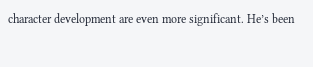character development are even more significant. He’s been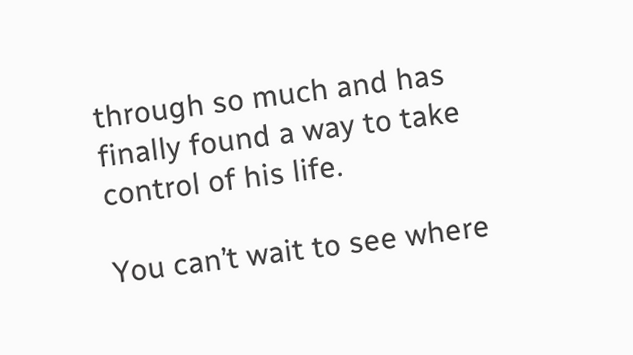through so much and has finally found a way to take control of his life.

You can’t wait to see where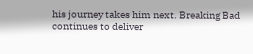his journey takes him next. Breaking Bad continues to deliver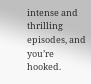intense and thrilling episodes, and you’re hooked.